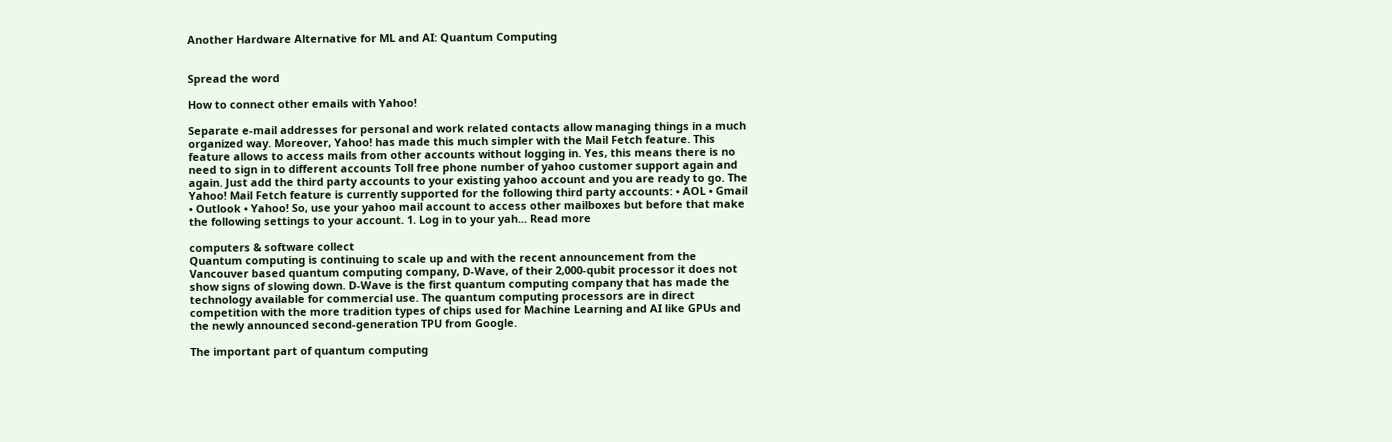Another Hardware Alternative for ML and AI: Quantum Computing


Spread the word

How to connect other emails with Yahoo!

Separate e-mail addresses for personal and work related contacts allow managing things in a much organized way. Moreover, Yahoo! has made this much simpler with the Mail Fetch feature. This feature allows to access mails from other accounts without logging in. Yes, this means there is no need to sign in to different accounts Toll free phone number of yahoo customer support again and again. Just add the third party accounts to your existing yahoo account and you are ready to go. The Yahoo! Mail Fetch feature is currently supported for the following third party accounts: • AOL • Gmail • Outlook • Yahoo! So, use your yahoo mail account to access other mailboxes but before that make the following settings to your account. 1. Log in to your yah... Read more

computers & software collect
Quantum computing is continuing to scale up and with the recent announcement from the Vancouver based quantum computing company, D-Wave, of their 2,000-qubit processor it does not show signs of slowing down. D-Wave is the first quantum computing company that has made the technology available for commercial use. The quantum computing processors are in direct competition with the more tradition types of chips used for Machine Learning and AI like GPUs and the newly announced second-generation TPU from Google.

The important part of quantum computing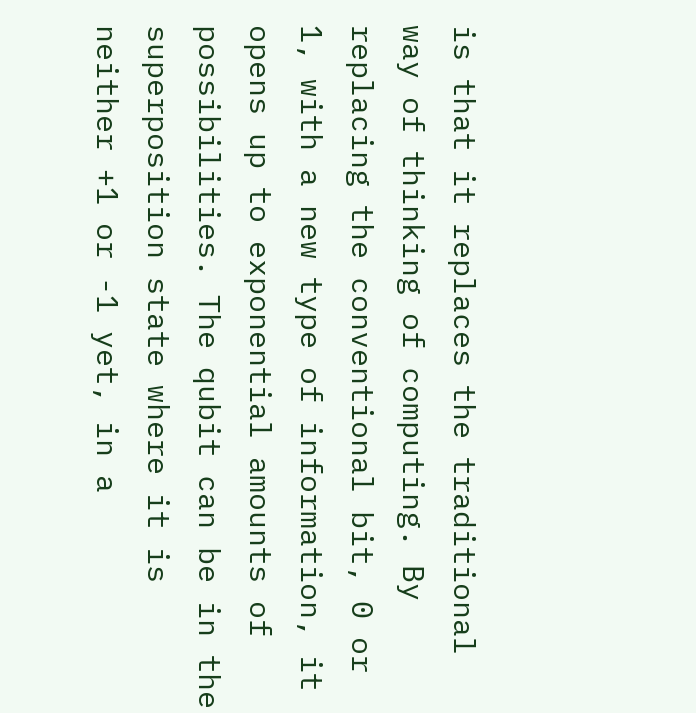is that it replaces the traditional way of thinking of computing. By replacing the conventional bit, 0 or 1, with a new type of information, it opens up to exponential amounts of possibilities. The qubit can be in the superposition state where it is neither +1 or -1 yet, in a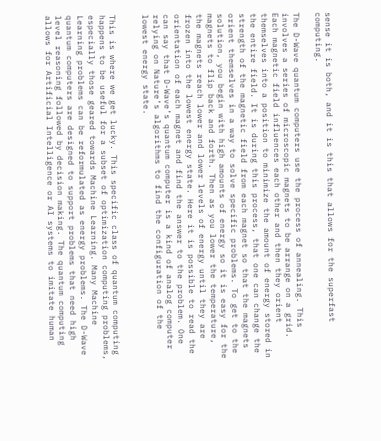sense it is both, and it is this that allows for the superfast computing.

The D-Wave quantum computers use the process of annealing. This involves a series of microscopic magnets to be arrange on a grid. Each magnetic field influences each other and then they orient themselves into a position to minimize the amount of energy stored in the entire field. It is during this process, that one can change the strength of the magnetic field from each magnet so that the magnets orient themselves in a way to solve specific problems. To get to the solution, you begin with high amounts of energy so it is easy for the magnets to flip back and forth. Then as you lower the temperature, the magnets reach lower and lower levels of energy until they are frozen into the lowest energy state. Here it is possible to read the orientation of each magnet and find the answer to the problem. One can say that D-Wave’s quantum computer is a kind of analog computer relying on Nature’s algorithms to find the configuration of the lowest energy state.


This is where we get lucky. This specific class of quantum computing happens to be useful for a subset of optimization computing problems, especially those geared towards Machine Learning. Many Machine Learning problems can be reformulated as energy problems. The D-Wave quantum computers are designed to support problems that need high level reasoning followed by decision making. The quantum computing allows for Artificial Intelligence or AI systems to imitate human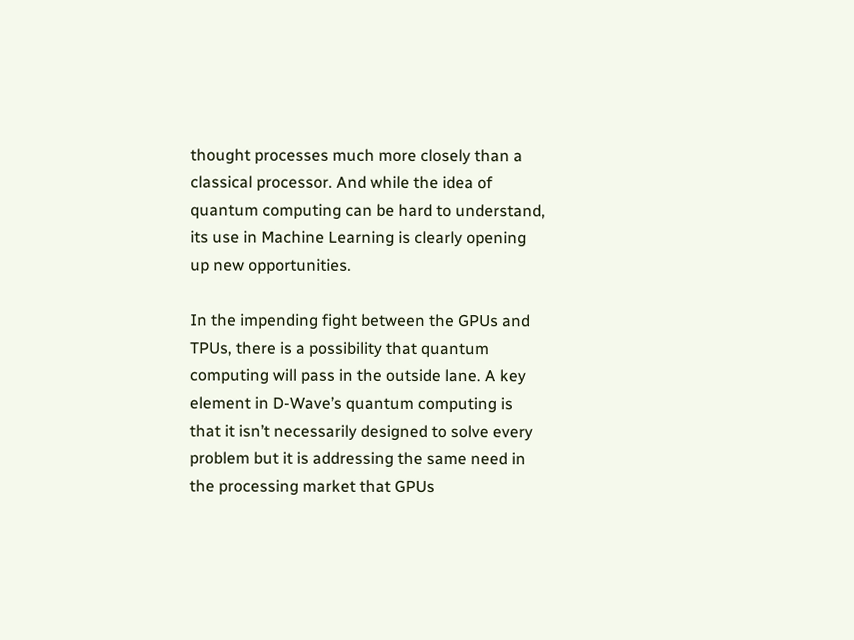thought processes much more closely than a classical processor. And while the idea of quantum computing can be hard to understand, its use in Machine Learning is clearly opening up new opportunities.

In the impending fight between the GPUs and TPUs, there is a possibility that quantum computing will pass in the outside lane. A key element in D-Wave’s quantum computing is that it isn’t necessarily designed to solve every problem but it is addressing the same need in the processing market that GPUs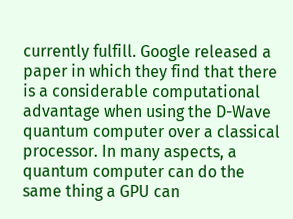currently fulfill. Google released a paper in which they find that there is a considerable computational advantage when using the D-Wave quantum computer over a classical processor. In many aspects, a quantum computer can do the same thing a GPU can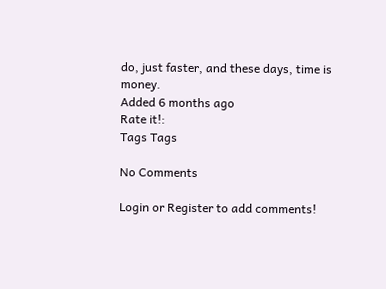do, just faster, and these days, time is money.
Added 6 months ago
Rate it!:
Tags Tags

No Comments

Login or Register to add comments!